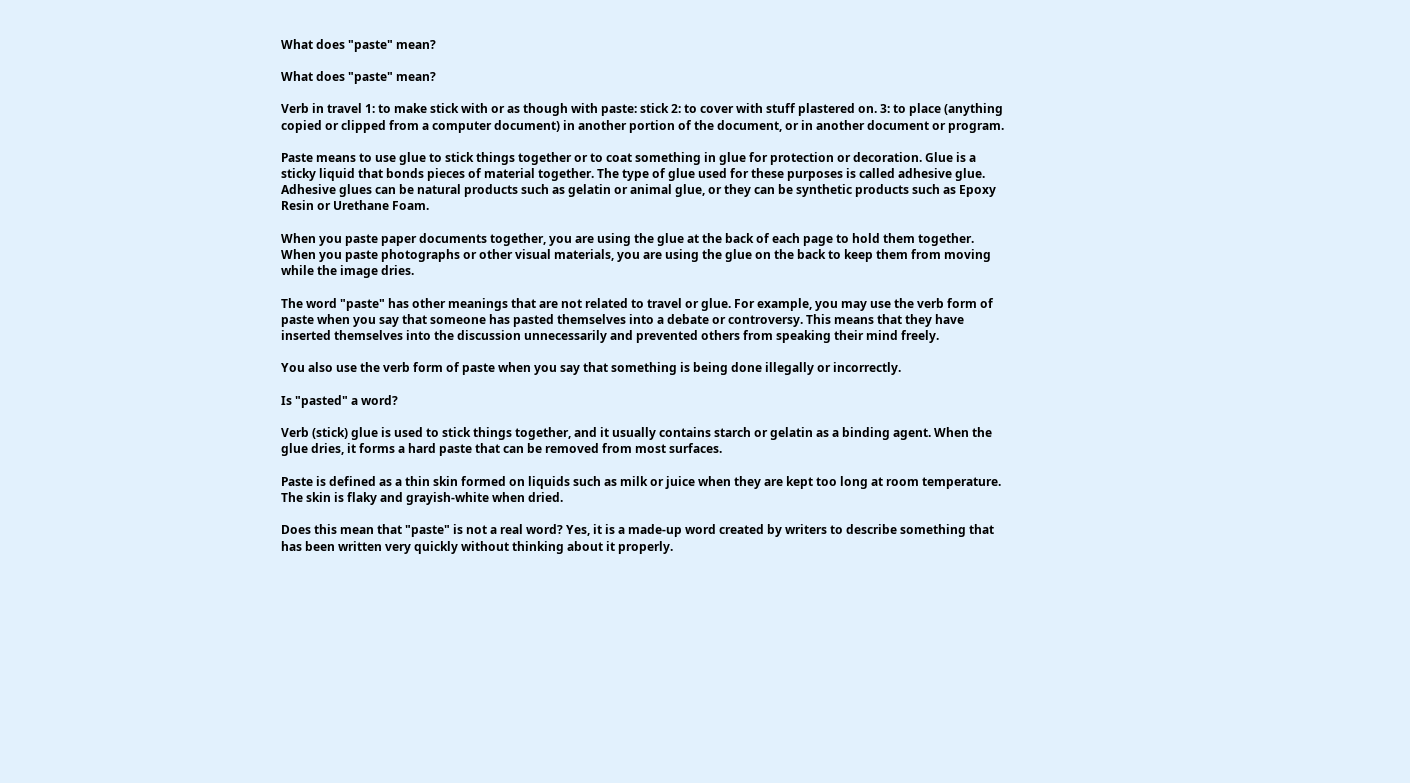What does "paste" mean?

What does "paste" mean?

Verb in travel 1: to make stick with or as though with paste: stick 2: to cover with stuff plastered on. 3: to place (anything copied or clipped from a computer document) in another portion of the document, or in another document or program.

Paste means to use glue to stick things together or to coat something in glue for protection or decoration. Glue is a sticky liquid that bonds pieces of material together. The type of glue used for these purposes is called adhesive glue. Adhesive glues can be natural products such as gelatin or animal glue, or they can be synthetic products such as Epoxy Resin or Urethane Foam.

When you paste paper documents together, you are using the glue at the back of each page to hold them together. When you paste photographs or other visual materials, you are using the glue on the back to keep them from moving while the image dries.

The word "paste" has other meanings that are not related to travel or glue. For example, you may use the verb form of paste when you say that someone has pasted themselves into a debate or controversy. This means that they have inserted themselves into the discussion unnecessarily and prevented others from speaking their mind freely.

You also use the verb form of paste when you say that something is being done illegally or incorrectly.

Is "pasted" a word?

Verb (stick) glue is used to stick things together, and it usually contains starch or gelatin as a binding agent. When the glue dries, it forms a hard paste that can be removed from most surfaces.

Paste is defined as a thin skin formed on liquids such as milk or juice when they are kept too long at room temperature. The skin is flaky and grayish-white when dried.

Does this mean that "paste" is not a real word? Yes, it is a made-up word created by writers to describe something that has been written very quickly without thinking about it properly.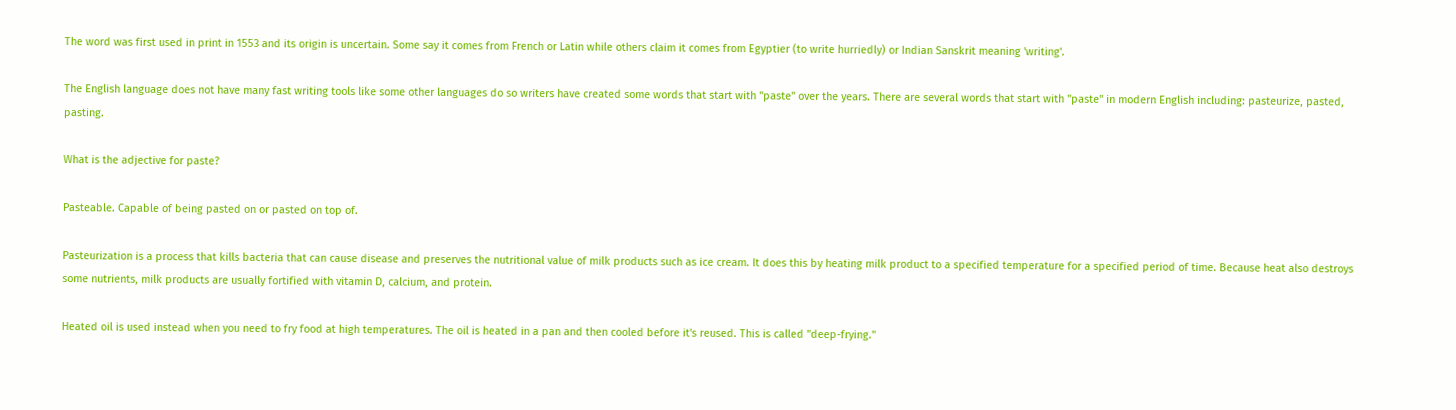The word was first used in print in 1553 and its origin is uncertain. Some say it comes from French or Latin while others claim it comes from Egyptier (to write hurriedly) or Indian Sanskrit meaning 'writing'.

The English language does not have many fast writing tools like some other languages do so writers have created some words that start with "paste" over the years. There are several words that start with "paste" in modern English including: pasteurize, pasted, pasting.

What is the adjective for paste?

Pasteable. Capable of being pasted on or pasted on top of.

Pasteurization is a process that kills bacteria that can cause disease and preserves the nutritional value of milk products such as ice cream. It does this by heating milk product to a specified temperature for a specified period of time. Because heat also destroys some nutrients, milk products are usually fortified with vitamin D, calcium, and protein.

Heated oil is used instead when you need to fry food at high temperatures. The oil is heated in a pan and then cooled before it's reused. This is called "deep-frying."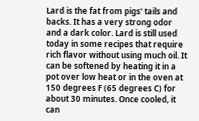Lard is the fat from pigs' tails and backs. It has a very strong odor and a dark color. Lard is still used today in some recipes that require rich flavor without using much oil. It can be softened by heating it in a pot over low heat or in the oven at 150 degrees F (65 degrees C) for about 30 minutes. Once cooled, it can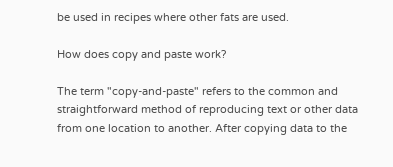be used in recipes where other fats are used.

How does copy and paste work?

The term "copy-and-paste" refers to the common and straightforward method of reproducing text or other data from one location to another. After copying data to the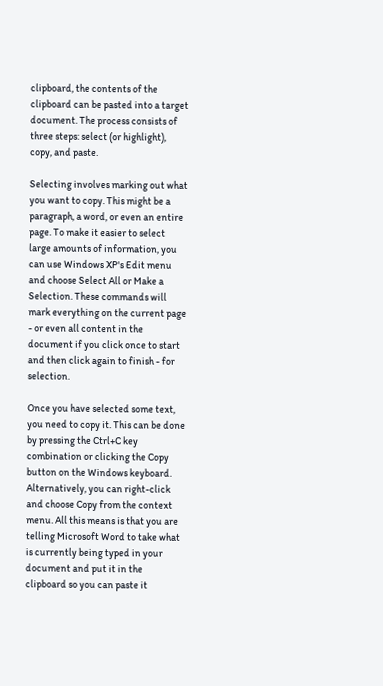clipboard, the contents of the clipboard can be pasted into a target document. The process consists of three steps: select (or highlight), copy, and paste.

Selecting involves marking out what you want to copy. This might be a paragraph, a word, or even an entire page. To make it easier to select large amounts of information, you can use Windows XP's Edit menu and choose Select All or Make a Selection. These commands will mark everything on the current page - or even all content in the document if you click once to start and then click again to finish - for selection.

Once you have selected some text, you need to copy it. This can be done by pressing the Ctrl+C key combination or clicking the Copy button on the Windows keyboard. Alternatively, you can right-click and choose Copy from the context menu. All this means is that you are telling Microsoft Word to take what is currently being typed in your document and put it in the clipboard so you can paste it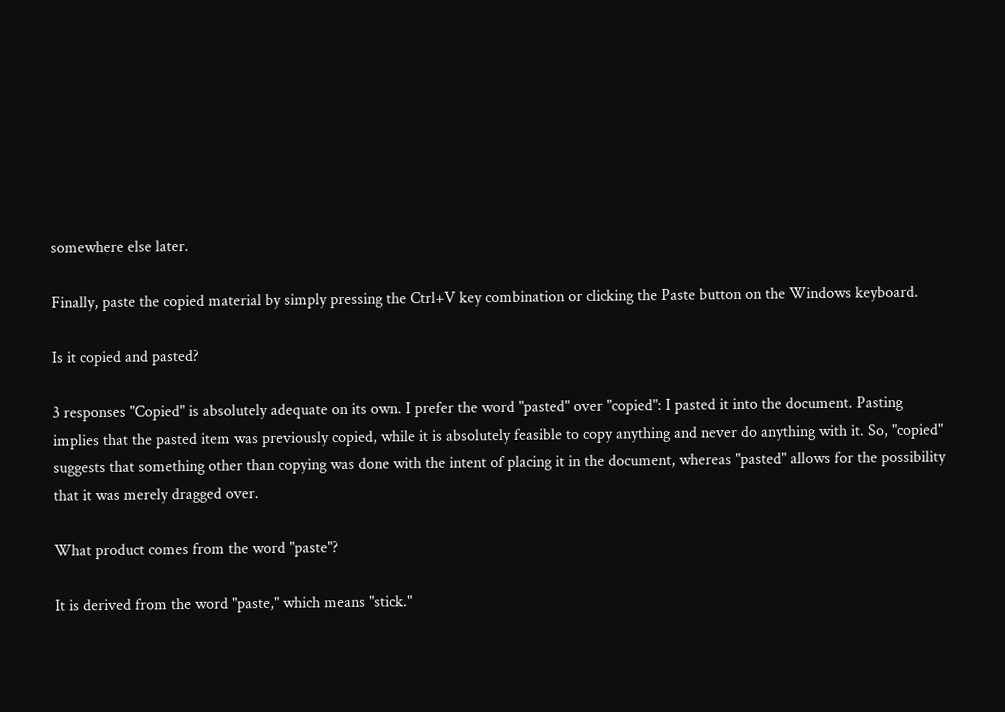somewhere else later.

Finally, paste the copied material by simply pressing the Ctrl+V key combination or clicking the Paste button on the Windows keyboard.

Is it copied and pasted?

3 responses "Copied" is absolutely adequate on its own. I prefer the word "pasted" over "copied": I pasted it into the document. Pasting implies that the pasted item was previously copied, while it is absolutely feasible to copy anything and never do anything with it. So, "copied" suggests that something other than copying was done with the intent of placing it in the document, whereas "pasted" allows for the possibility that it was merely dragged over.

What product comes from the word "paste"?

It is derived from the word "paste," which means "stick."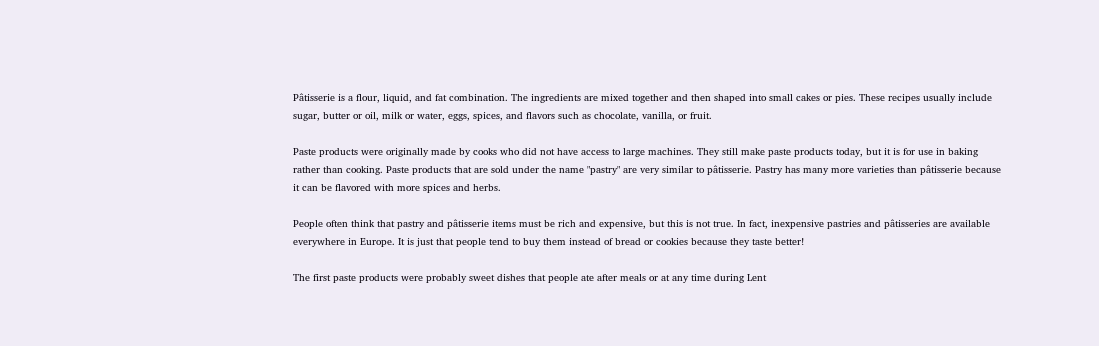Pâtisserie is a flour, liquid, and fat combination. The ingredients are mixed together and then shaped into small cakes or pies. These recipes usually include sugar, butter or oil, milk or water, eggs, spices, and flavors such as chocolate, vanilla, or fruit.

Paste products were originally made by cooks who did not have access to large machines. They still make paste products today, but it is for use in baking rather than cooking. Paste products that are sold under the name "pastry" are very similar to pâtisserie. Pastry has many more varieties than pâtisserie because it can be flavored with more spices and herbs.

People often think that pastry and pâtisserie items must be rich and expensive, but this is not true. In fact, inexpensive pastries and pâtisseries are available everywhere in Europe. It is just that people tend to buy them instead of bread or cookies because they taste better!

The first paste products were probably sweet dishes that people ate after meals or at any time during Lent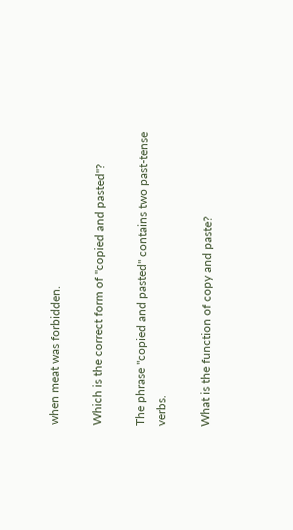when meat was forbidden.

Which is the correct form of "copied and pasted"?

The phrase "copied and pasted" contains two past-tense verbs.

What is the function of copy and paste?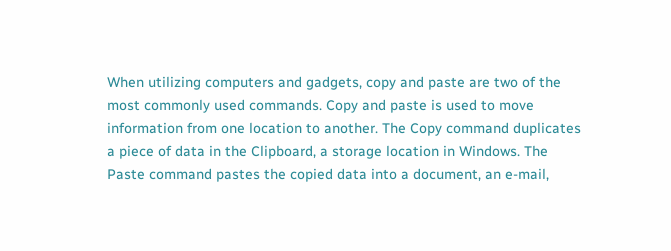When utilizing computers and gadgets, copy and paste are two of the most commonly used commands. Copy and paste is used to move information from one location to another. The Copy command duplicates a piece of data in the Clipboard, a storage location in Windows. The Paste command pastes the copied data into a document, an e-mail,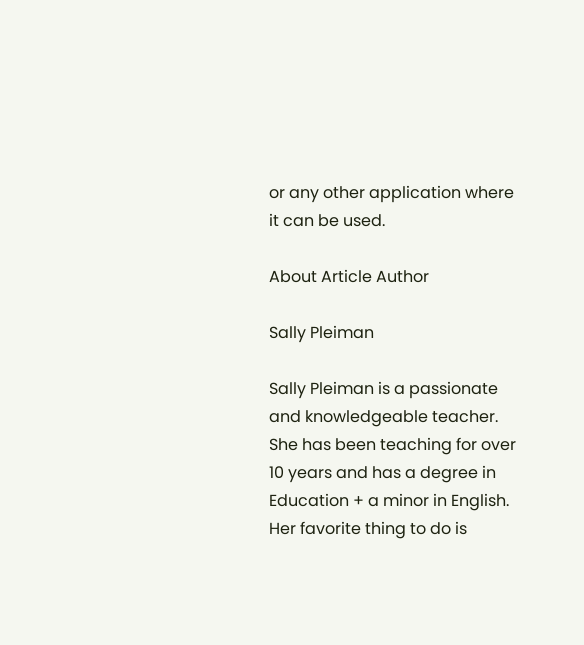or any other application where it can be used.

About Article Author

Sally Pleiman

Sally Pleiman is a passionate and knowledgeable teacher. She has been teaching for over 10 years and has a degree in Education + a minor in English. Her favorite thing to do is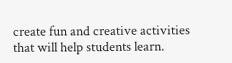create fun and creative activities that will help students learn.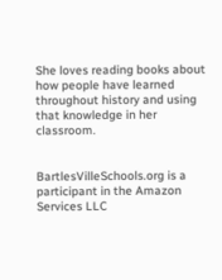She loves reading books about how people have learned throughout history and using that knowledge in her classroom.


BartlesVilleSchools.org is a participant in the Amazon Services LLC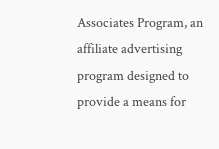Associates Program, an affiliate advertising program designed to provide a means for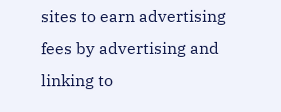sites to earn advertising fees by advertising and linking to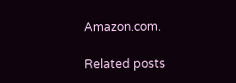Amazon.com.

Related posts